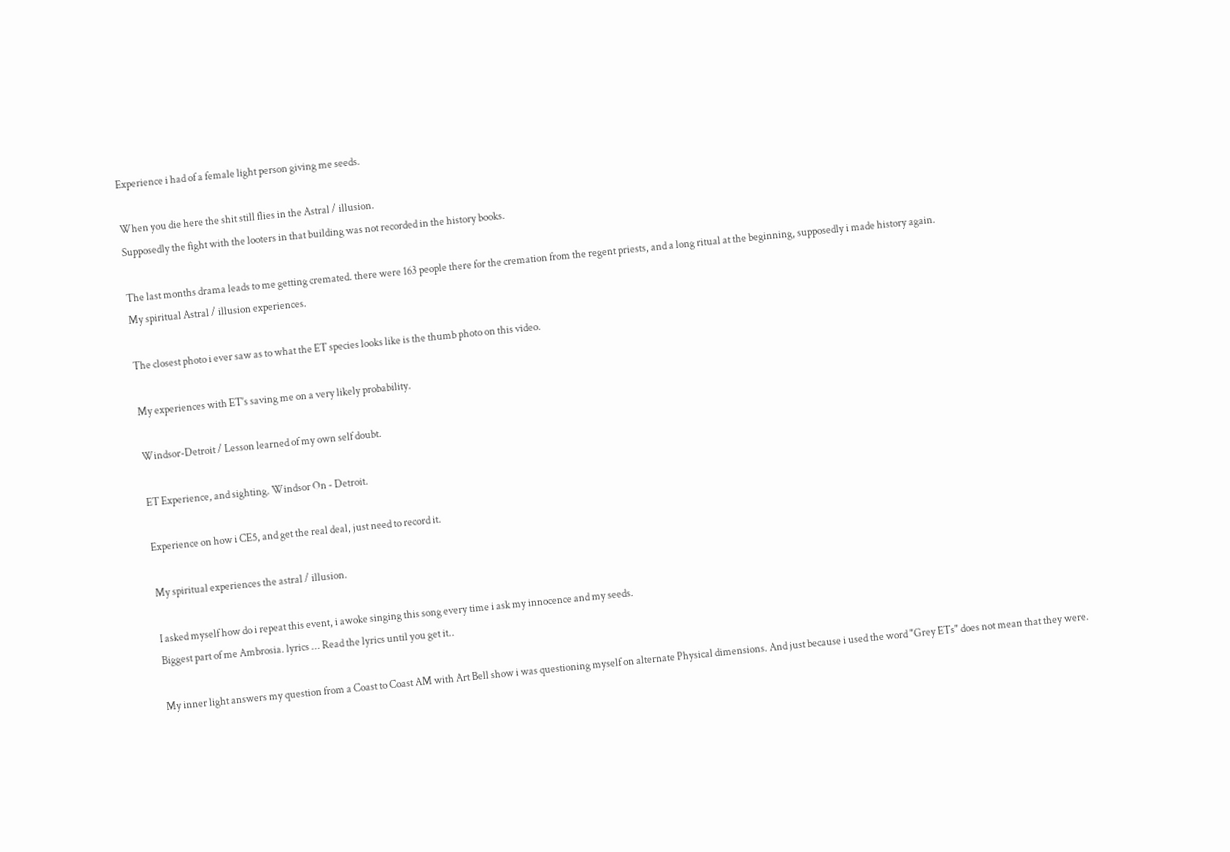Experience i had of a female light person giving me seeds.

When you die here the shit still flies in the Astral / illusion.
Supposedly the fight with the looters in that building was not recorded in the history books.

The last months drama leads to me getting cremated. there were 163 people there for the cremation from the regent priests, and a long ritual at the beginning, supposedly i made history again.
My spiritual Astral / illusion experiences.

The closest photo i ever saw as to what the ET species looks like is the thumb photo on this video.

My experiences with ET's saving me on a very likely probability.

Windsor-Detroit / Lesson learned of my own self doubt.

ET Experience, and sighting. Windsor On - Detroit.

Experience on how i CE5, and get the real deal, just need to record it.

My spiritual experiences the astral / illusion.

I asked myself how do i repeat this event, i awoke singing this song every time i ask my innocence and my seeds.
Biggest part of me Ambrosia. lyrics ... Read the lyrics until you get it..

My inner light answers my question from a Coast to Coast AM with Art Bell show i was questioning myself on alternate Physical dimensions. And just because i used the word "Grey ETs" does not mean that they were.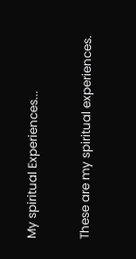My spiritual Experiences...

These are my spiritual experiences.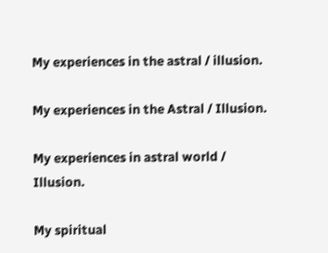My experiences in the astral / illusion.

My experiences in the Astral / Illusion.

My experiences in astral world / Illusion.

My spiritual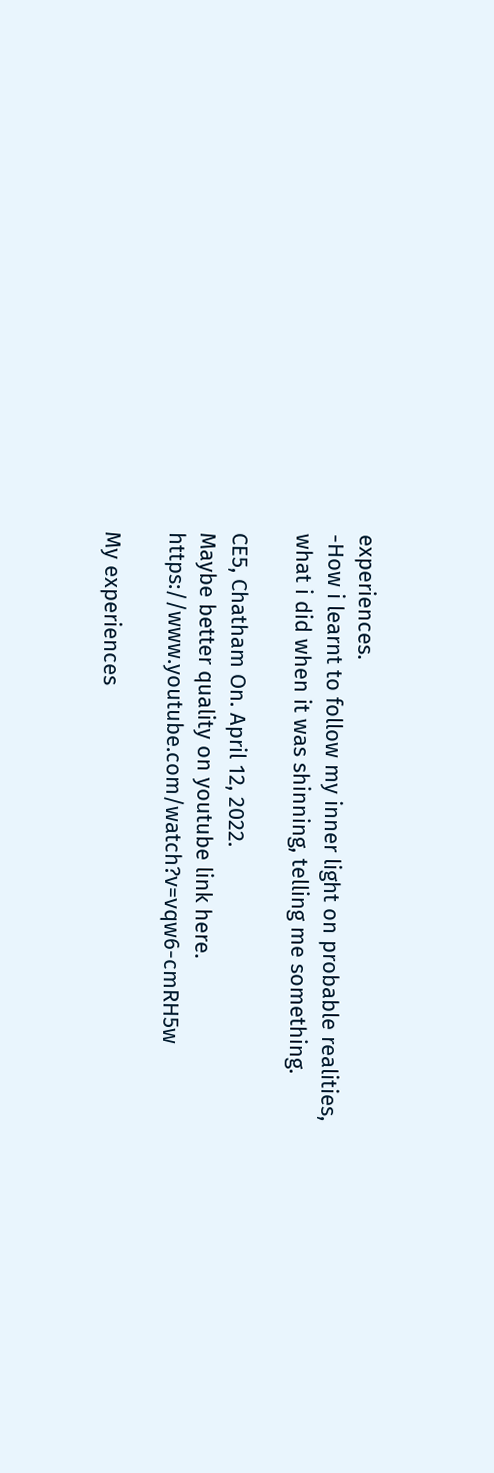experiences.
-How i learnt to follow my inner light on probable realities, what i did when it was shinning, telling me something.

CE5, Chatham On. April 12, 2022.
Maybe better quality on youtube link here. https://www.youtube.com/watch?v=vqw6-cmRH5w

My experiences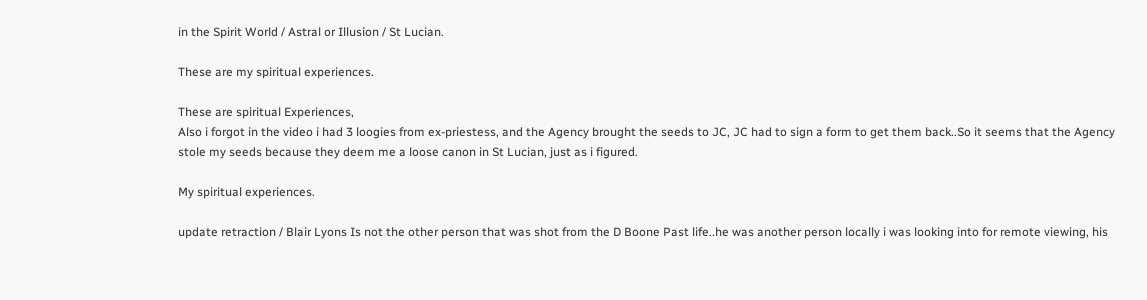in the Spirit World / Astral or Illusion / St Lucian.

These are my spiritual experiences.

These are spiritual Experiences,
Also i forgot in the video i had 3 loogies from ex-priestess, and the Agency brought the seeds to JC, JC had to sign a form to get them back..So it seems that the Agency stole my seeds because they deem me a loose canon in St Lucian, just as i figured.

My spiritual experiences.

update retraction / Blair Lyons Is not the other person that was shot from the D Boone Past life..he was another person locally i was looking into for remote viewing, his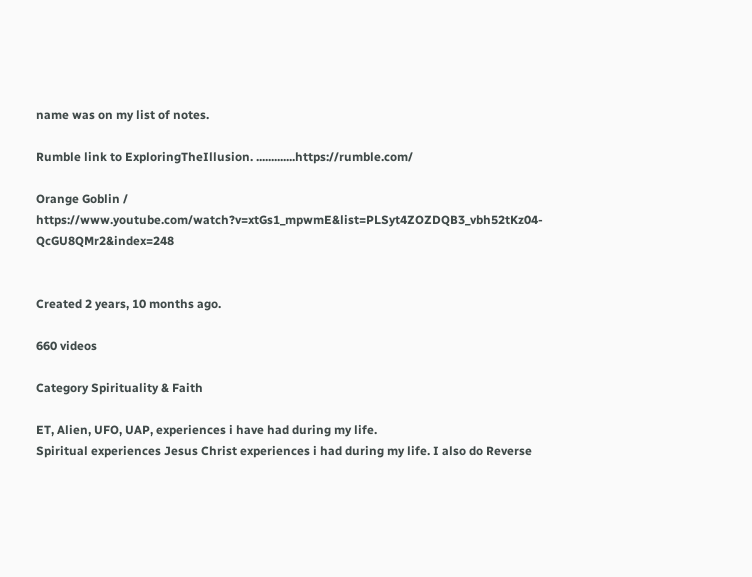name was on my list of notes.

Rumble link to ExploringTheIllusion. .............https://rumble.com/

Orange Goblin / https://www.youtube.com/watch?v=xtGs1_mpwmE&list=PLSyt4ZOZDQB3_vbh52tKz04-QcGU8QMr2&index=248


Created 2 years, 10 months ago.

660 videos

Category Spirituality & Faith

ET, Alien, UFO, UAP, experiences i have had during my life.
Spiritual experiences Jesus Christ experiences i had during my life. I also do Reverse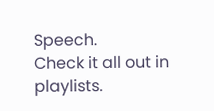Speech.
Check it all out in playlists.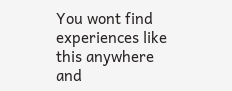You wont find experiences like this anywhere and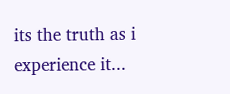its the truth as i experience it...